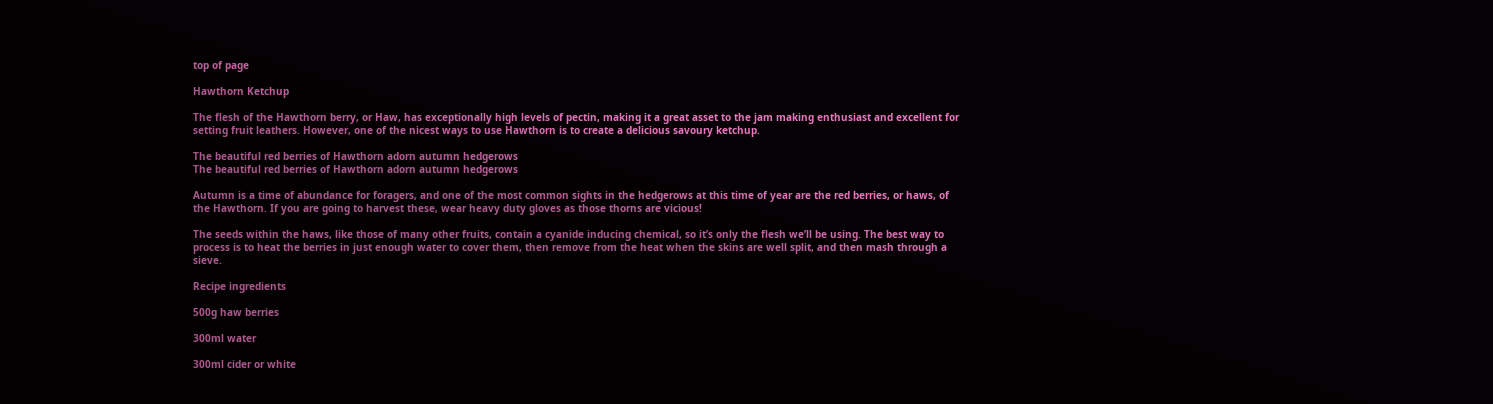top of page

Hawthorn Ketchup

The flesh of the Hawthorn berry, or Haw, has exceptionally high levels of pectin, making it a great asset to the jam making enthusiast and excellent for setting fruit leathers. However, one of the nicest ways to use Hawthorn is to create a delicious savoury ketchup.

The beautiful red berries of Hawthorn adorn autumn hedgerows
The beautiful red berries of Hawthorn adorn autumn hedgerows

Autumn is a time of abundance for foragers, and one of the most common sights in the hedgerows at this time of year are the red berries, or haws, of the Hawthorn. If you are going to harvest these, wear heavy duty gloves as those thorns are vicious!

The seeds within the haws, like those of many other fruits, contain a cyanide inducing chemical, so it’s only the flesh we’ll be using. The best way to process is to heat the berries in just enough water to cover them, then remove from the heat when the skins are well split, and then mash through a sieve.

Recipe ingredients

500g haw berries

300ml water

300ml cider or white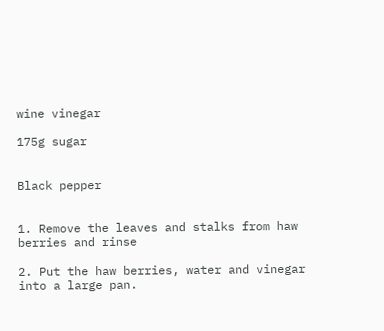wine vinegar

175g sugar


Black pepper


1. Remove the leaves and stalks from haw berries and rinse

2. Put the haw berries, water and vinegar into a large pan.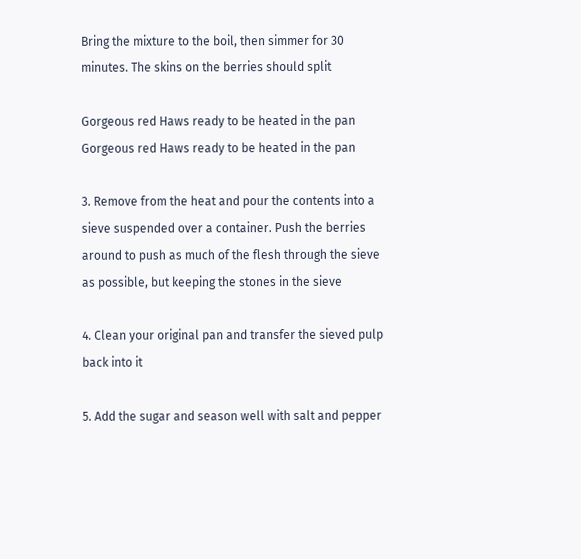Bring the mixture to the boil, then simmer for 30 minutes. The skins on the berries should split

Gorgeous red Haws ready to be heated in the pan
Gorgeous red Haws ready to be heated in the pan

3. Remove from the heat and pour the contents into a sieve suspended over a container. Push the berries around to push as much of the flesh through the sieve as possible, but keeping the stones in the sieve

4. Clean your original pan and transfer the sieved pulp back into it

5. Add the sugar and season well with salt and pepper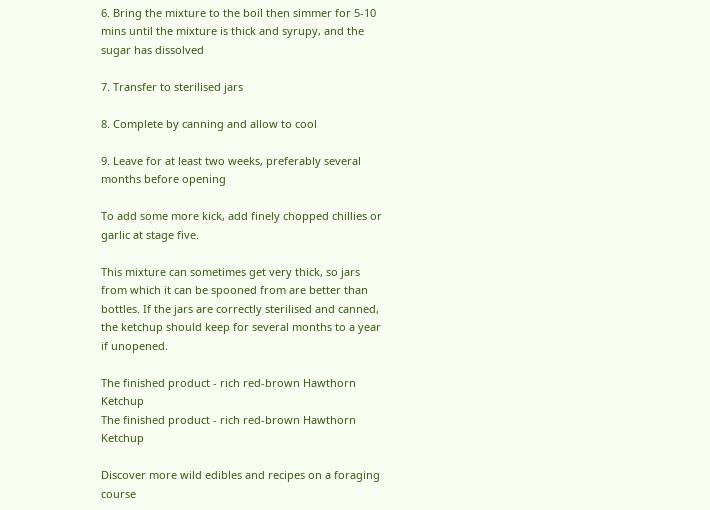6. Bring the mixture to the boil then simmer for 5-10 mins until the mixture is thick and syrupy, and the sugar has dissolved

7. Transfer to sterilised jars

8. Complete by canning and allow to cool

9. Leave for at least two weeks, preferably several months before opening

To add some more kick, add finely chopped chillies or garlic at stage five.

This mixture can sometimes get very thick, so jars from which it can be spooned from are better than bottles. If the jars are correctly sterilised and canned, the ketchup should keep for several months to a year if unopened.

The finished product - rich red-brown Hawthorn Ketchup
The finished product - rich red-brown Hawthorn Ketchup

Discover more wild edibles and recipes on a foraging course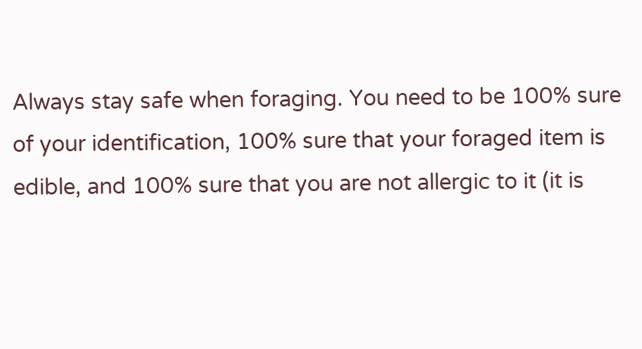Always stay safe when foraging. You need to be 100% sure of your identification, 100% sure that your foraged item is edible, and 100% sure that you are not allergic to it (it is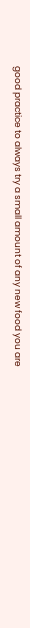good practice to always try a small amount of any new food you are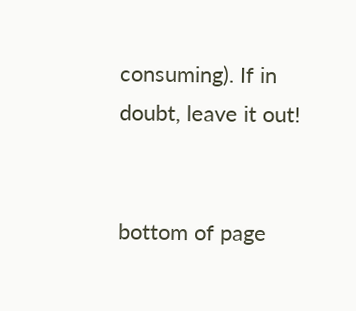consuming). If in doubt, leave it out!


bottom of page